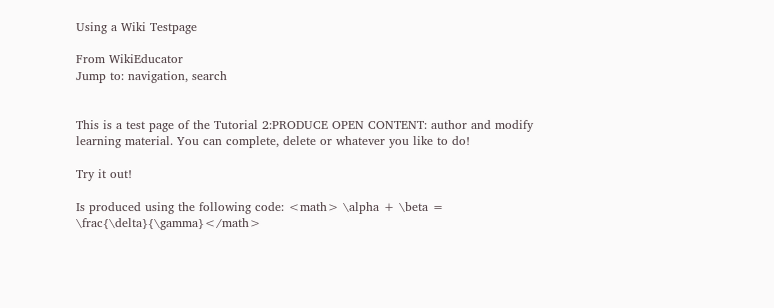Using a Wiki Testpage

From WikiEducator
Jump to: navigation, search


This is a test page of the Tutorial 2:PRODUCE OPEN CONTENT: author and modify learning material. You can complete, delete or whatever you like to do!

Try it out!

Is produced using the following code: <math> \alpha + \beta = \frac{\delta}{\gamma}</math>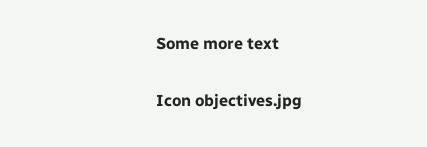Some more text

Icon objectives.jpg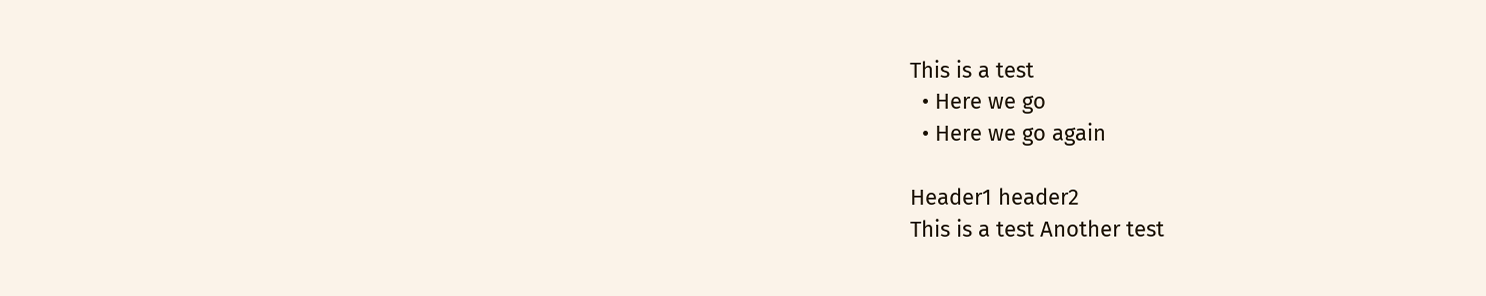This is a test
  • Here we go
  • Here we go again

Header1 header2
This is a test Another test